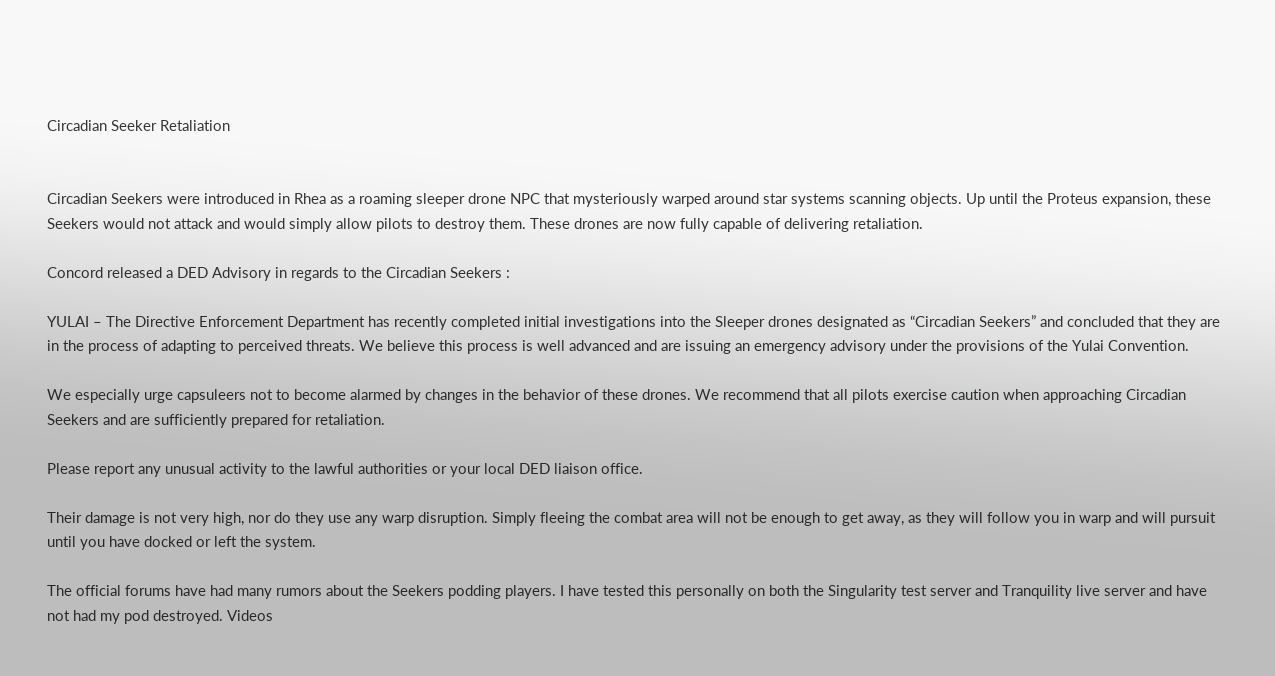Circadian Seeker Retaliation


Circadian Seekers were introduced in Rhea as a roaming sleeper drone NPC that mysteriously warped around star systems scanning objects. Up until the Proteus expansion, these Seekers would not attack and would simply allow pilots to destroy them. These drones are now fully capable of delivering retaliation.

Concord released a DED Advisory in regards to the Circadian Seekers :

YULAI – The Directive Enforcement Department has recently completed initial investigations into the Sleeper drones designated as “Circadian Seekers” and concluded that they are in the process of adapting to perceived threats. We believe this process is well advanced and are issuing an emergency advisory under the provisions of the Yulai Convention.

We especially urge capsuleers not to become alarmed by changes in the behavior of these drones. We recommend that all pilots exercise caution when approaching Circadian Seekers and are sufficiently prepared for retaliation.

Please report any unusual activity to the lawful authorities or your local DED liaison office.

Their damage is not very high, nor do they use any warp disruption. Simply fleeing the combat area will not be enough to get away, as they will follow you in warp and will pursuit until you have docked or left the system.

The official forums have had many rumors about the Seekers podding players. I have tested this personally on both the Singularity test server and Tranquility live server and have not had my pod destroyed. Videos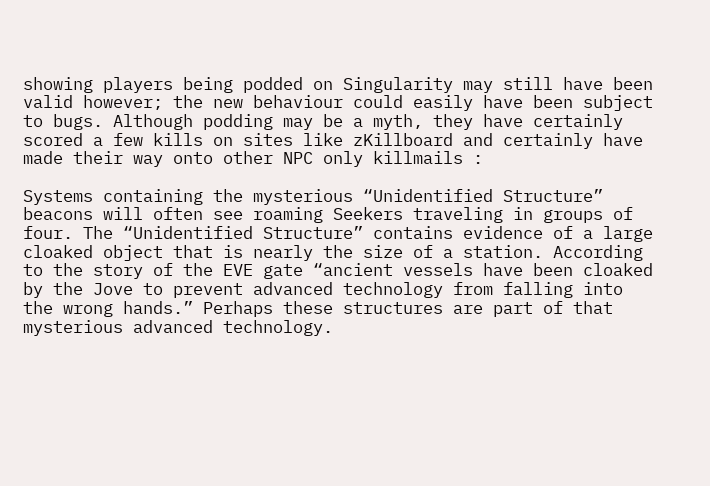showing players being podded on Singularity may still have been valid however; the new behaviour could easily have been subject to bugs. Although podding may be a myth, they have certainly scored a few kills on sites like zKillboard and certainly have made their way onto other NPC only killmails :

Systems containing the mysterious “Unidentified Structure” beacons will often see roaming Seekers traveling in groups of four. The “Unidentified Structure” contains evidence of a large cloaked object that is nearly the size of a station. According to the story of the EVE gate “ancient vessels have been cloaked by the Jove to prevent advanced technology from falling into the wrong hands.” Perhaps these structures are part of that mysterious advanced technology.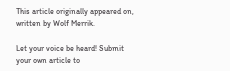This article originally appeared on, written by Wolf Merrik.

Let your voice be heard! Submit your own article to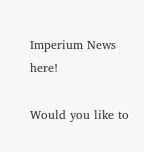Imperium News here!

Would you like to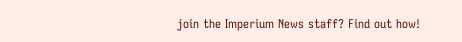join the Imperium News staff? Find out how!